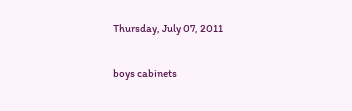Thursday, July 07, 2011

boys cabinets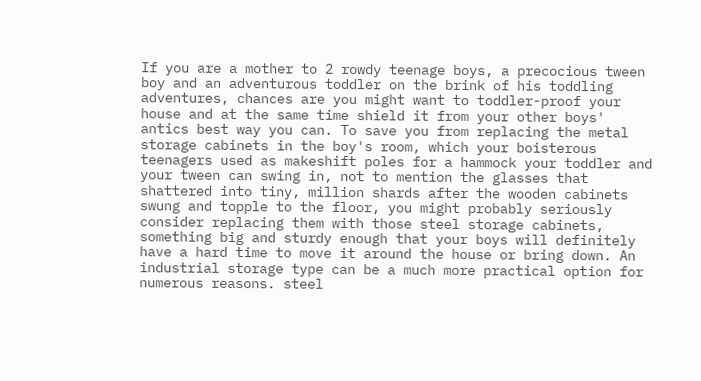If you are a mother to 2 rowdy teenage boys, a precocious tween boy and an adventurous toddler on the brink of his toddling adventures, chances are you might want to toddler-proof your house and at the same time shield it from your other boys' antics best way you can. To save you from replacing the metal storage cabinets in the boy's room, which your boisterous teenagers used as makeshift poles for a hammock your toddler and your tween can swing in, not to mention the glasses that shattered into tiny, million shards after the wooden cabinets swung and topple to the floor, you might probably seriously consider replacing them with those steel storage cabinets, something big and sturdy enough that your boys will definitely have a hard time to move it around the house or bring down. An industrial storage type can be a much more practical option for numerous reasons. steel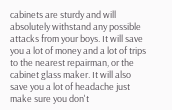cabinets are sturdy and will absolutely withstand any possible attacks from your boys. It will save you a lot of money and a lot of trips to the nearest repairman, or the cabinet glass maker. It will also save you a lot of headache just make sure you don't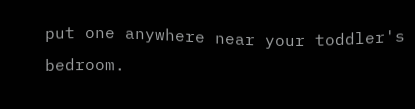put one anywhere near your toddler's bedroom.